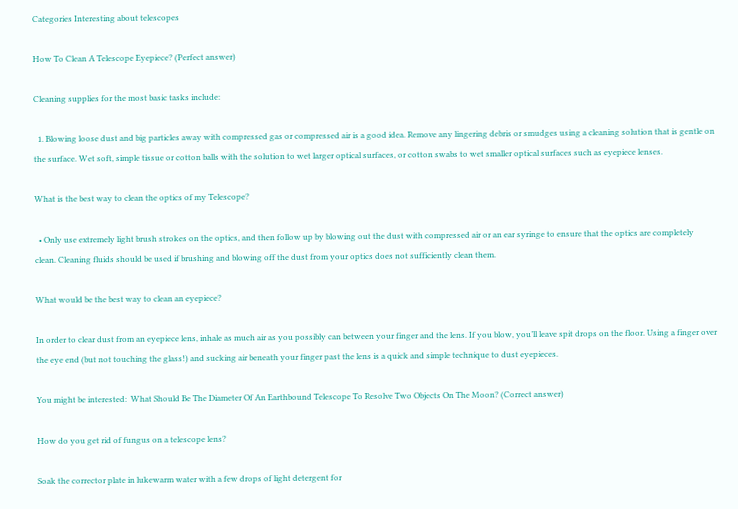Categories Interesting about telescopes

How To Clean A Telescope Eyepiece? (Perfect answer)

Cleaning supplies for the most basic tasks include:

  1. Blowing loose dust and big particles away with compressed gas or compressed air is a good idea. Remove any lingering debris or smudges using a cleaning solution that is gentle on the surface. Wet soft, simple tissue or cotton balls with the solution to wet larger optical surfaces, or cotton swabs to wet smaller optical surfaces such as eyepiece lenses.

What is the best way to clean the optics of my Telescope?

  • Only use extremely light brush strokes on the optics, and then follow up by blowing out the dust with compressed air or an ear syringe to ensure that the optics are completely clean. Cleaning fluids should be used if brushing and blowing off the dust from your optics does not sufficiently clean them.

What would be the best way to clean an eyepiece?

In order to clear dust from an eyepiece lens, inhale as much air as you possibly can between your finger and the lens. If you blow, you’ll leave spit drops on the floor. Using a finger over the eye end (but not touching the glass!) and sucking air beneath your finger past the lens is a quick and simple technique to dust eyepieces.

You might be interested:  What Should Be The Diameter Of An Earthbound Telescope To Resolve Two Objects On The Moon? (Correct answer)

How do you get rid of fungus on a telescope lens?

Soak the corrector plate in lukewarm water with a few drops of light detergent for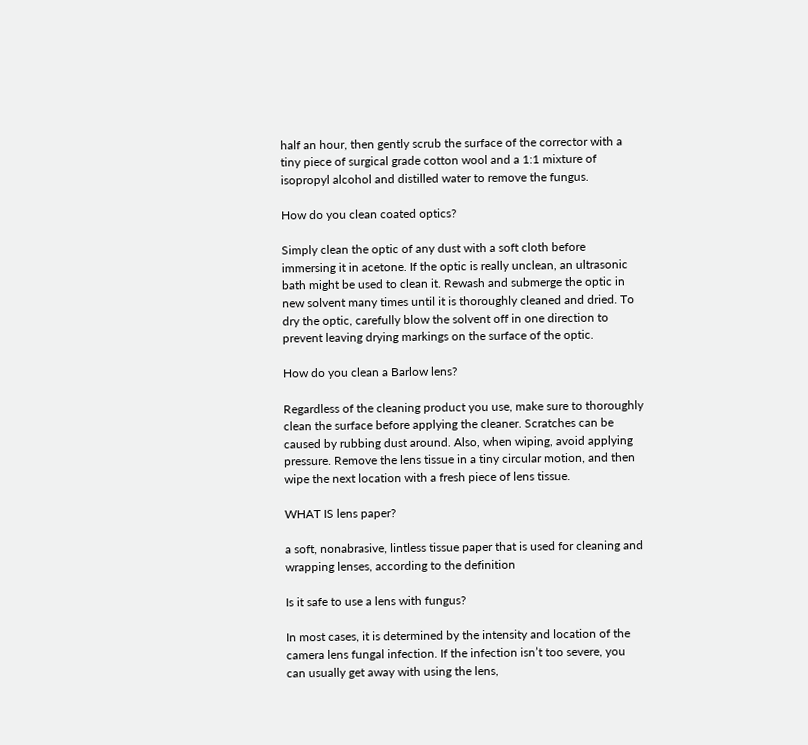half an hour, then gently scrub the surface of the corrector with a tiny piece of surgical grade cotton wool and a 1:1 mixture of isopropyl alcohol and distilled water to remove the fungus.

How do you clean coated optics?

Simply clean the optic of any dust with a soft cloth before immersing it in acetone. If the optic is really unclean, an ultrasonic bath might be used to clean it. Rewash and submerge the optic in new solvent many times until it is thoroughly cleaned and dried. To dry the optic, carefully blow the solvent off in one direction to prevent leaving drying markings on the surface of the optic.

How do you clean a Barlow lens?

Regardless of the cleaning product you use, make sure to thoroughly clean the surface before applying the cleaner. Scratches can be caused by rubbing dust around. Also, when wiping, avoid applying pressure. Remove the lens tissue in a tiny circular motion, and then wipe the next location with a fresh piece of lens tissue.

WHAT IS lens paper?

a soft, nonabrasive, lintless tissue paper that is used for cleaning and wrapping lenses, according to the definition

Is it safe to use a lens with fungus?

In most cases, it is determined by the intensity and location of the camera lens fungal infection. If the infection isn’t too severe, you can usually get away with using the lens,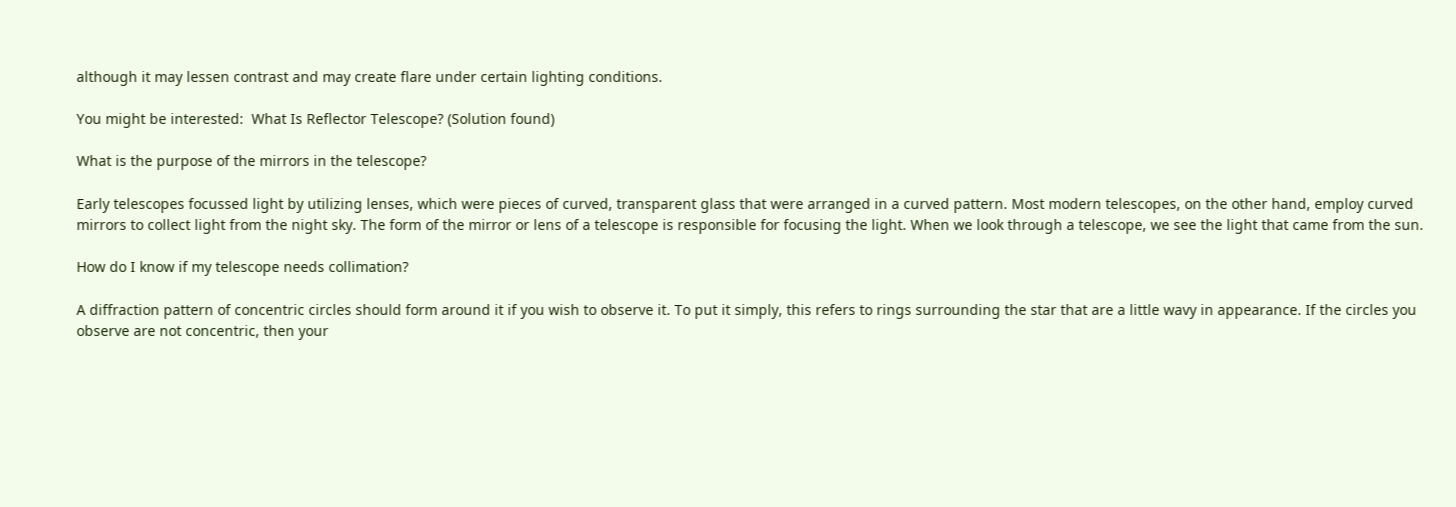although it may lessen contrast and may create flare under certain lighting conditions.

You might be interested:  What Is Reflector Telescope? (Solution found)

What is the purpose of the mirrors in the telescope?

Early telescopes focussed light by utilizing lenses, which were pieces of curved, transparent glass that were arranged in a curved pattern. Most modern telescopes, on the other hand, employ curved mirrors to collect light from the night sky. The form of the mirror or lens of a telescope is responsible for focusing the light. When we look through a telescope, we see the light that came from the sun.

How do I know if my telescope needs collimation?

A diffraction pattern of concentric circles should form around it if you wish to observe it. To put it simply, this refers to rings surrounding the star that are a little wavy in appearance. If the circles you observe are not concentric, then your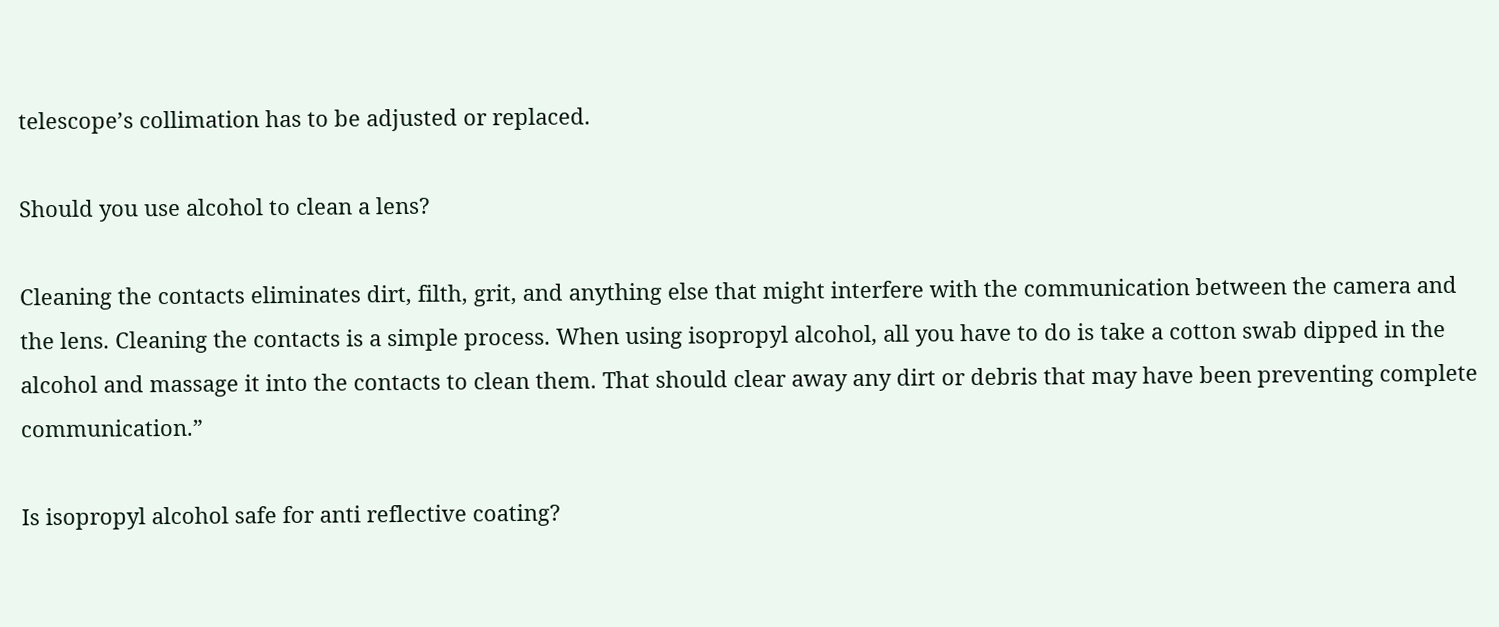telescope’s collimation has to be adjusted or replaced.

Should you use alcohol to clean a lens?

Cleaning the contacts eliminates dirt, filth, grit, and anything else that might interfere with the communication between the camera and the lens. Cleaning the contacts is a simple process. When using isopropyl alcohol, all you have to do is take a cotton swab dipped in the alcohol and massage it into the contacts to clean them. That should clear away any dirt or debris that may have been preventing complete communication.”

Is isopropyl alcohol safe for anti reflective coating?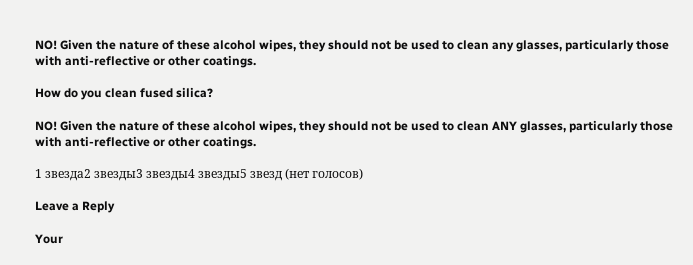NO! Given the nature of these alcohol wipes, they should not be used to clean any glasses, particularly those with anti-reflective or other coatings.

How do you clean fused silica?

NO! Given the nature of these alcohol wipes, they should not be used to clean ANY glasses, particularly those with anti-reflective or other coatings.

1 звезда2 звезды3 звезды4 звезды5 звезд (нет голосов)

Leave a Reply

Your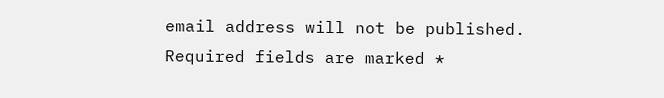email address will not be published. Required fields are marked *